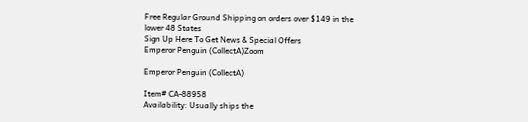Free Regular Ground Shipping on orders over $149 in the lower 48 States
Sign Up Here To Get News & Special Offers
Emperor Penguin (CollectA)Zoom

Emperor Penguin (CollectA)

Item# CA-88958
Availability: Usually ships the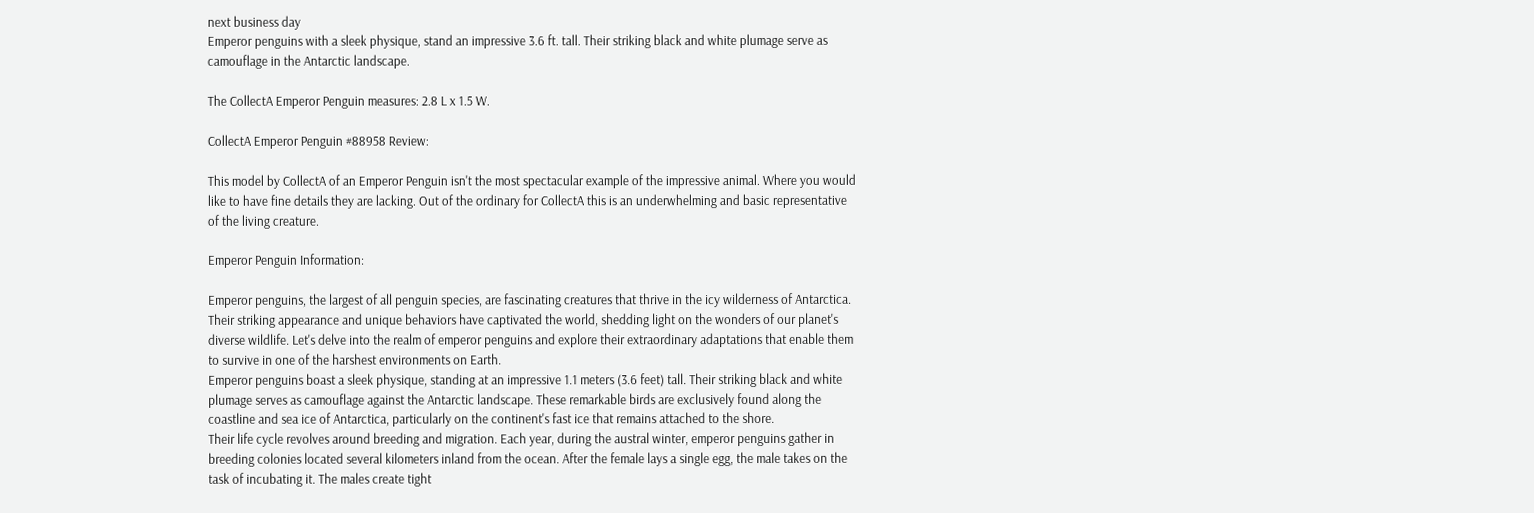next business day
Emperor penguins with a sleek physique, stand an impressive 3.6 ft. tall. Their striking black and white plumage serve as camouflage in the Antarctic landscape.

The CollectA Emperor Penguin measures: 2.8 L x 1.5 W.

CollectA Emperor Penguin #88958 Review:

This model by CollectA of an Emperor Penguin isn't the most spectacular example of the impressive animal. Where you would like to have fine details they are lacking. Out of the ordinary for CollectA this is an underwhelming and basic representative of the living creature.

Emperor Penguin Information:

Emperor penguins, the largest of all penguin species, are fascinating creatures that thrive in the icy wilderness of Antarctica. Their striking appearance and unique behaviors have captivated the world, shedding light on the wonders of our planet's diverse wildlife. Let's delve into the realm of emperor penguins and explore their extraordinary adaptations that enable them to survive in one of the harshest environments on Earth.
Emperor penguins boast a sleek physique, standing at an impressive 1.1 meters (3.6 feet) tall. Their striking black and white plumage serves as camouflage against the Antarctic landscape. These remarkable birds are exclusively found along the coastline and sea ice of Antarctica, particularly on the continent's fast ice that remains attached to the shore.
Their life cycle revolves around breeding and migration. Each year, during the austral winter, emperor penguins gather in breeding colonies located several kilometers inland from the ocean. After the female lays a single egg, the male takes on the task of incubating it. The males create tight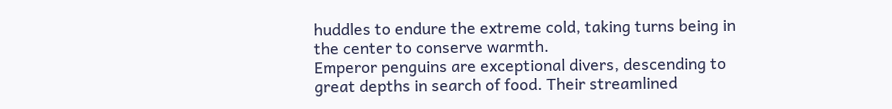huddles to endure the extreme cold, taking turns being in the center to conserve warmth.
Emperor penguins are exceptional divers, descending to great depths in search of food. Their streamlined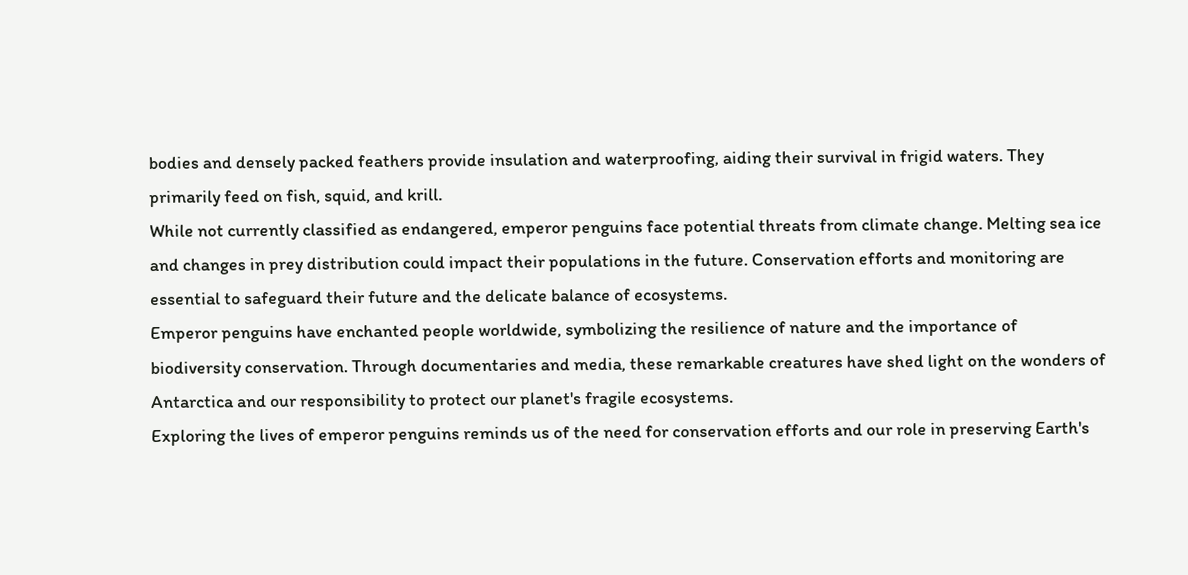bodies and densely packed feathers provide insulation and waterproofing, aiding their survival in frigid waters. They primarily feed on fish, squid, and krill.
While not currently classified as endangered, emperor penguins face potential threats from climate change. Melting sea ice and changes in prey distribution could impact their populations in the future. Conservation efforts and monitoring are essential to safeguard their future and the delicate balance of ecosystems.
Emperor penguins have enchanted people worldwide, symbolizing the resilience of nature and the importance of biodiversity conservation. Through documentaries and media, these remarkable creatures have shed light on the wonders of Antarctica and our responsibility to protect our planet's fragile ecosystems.
Exploring the lives of emperor penguins reminds us of the need for conservation efforts and our role in preserving Earth's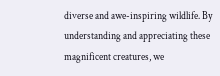diverse and awe-inspiring wildlife. By understanding and appreciating these magnificent creatures, we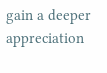gain a deeper appreciation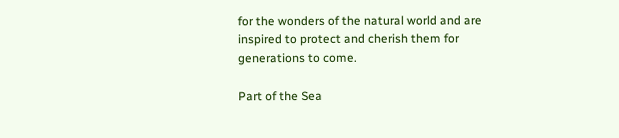for the wonders of the natural world and are inspired to protect and cherish them for generations to come.

Part of the Sea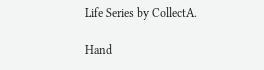Life Series by CollectA.

Hand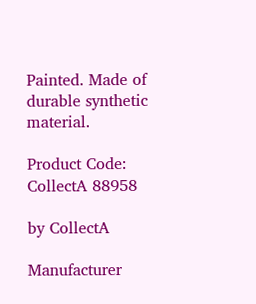Painted. Made of durable synthetic material.

Product Code: CollectA 88958

by CollectA

Manufacturer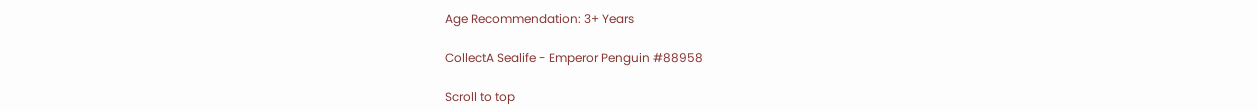Age Recommendation: 3+ Years

CollectA Sealife - Emperor Penguin #88958

Scroll to top